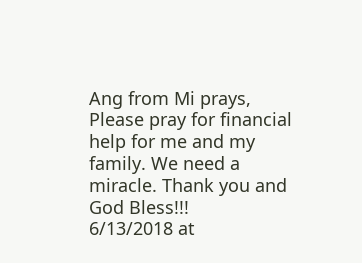Ang from Mi prays,
Please pray for financial help for me and my family. We need a miracle. Thank you and God Bless!!!
6/13/2018 at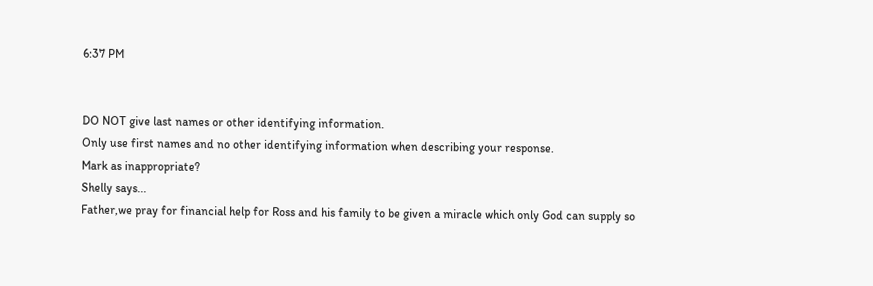6:37 PM


DO NOT give last names or other identifying information.
Only use first names and no other identifying information when describing your response.
Mark as inappropriate?
Shelly says...
Father,we pray for financial help for Ross and his family to be given a miracle which only God can supply so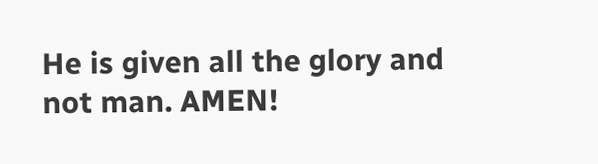He is given all the glory and not man. AMEN!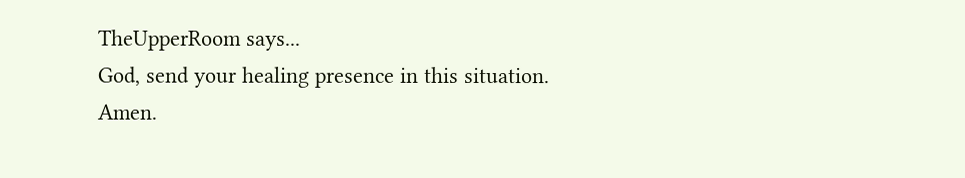TheUpperRoom says...
God, send your healing presence in this situation. Amen.